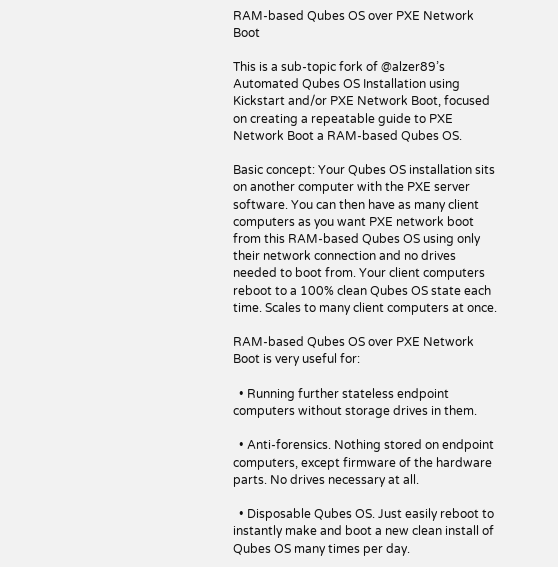RAM-based Qubes OS over PXE Network Boot

This is a sub-topic fork of @alzer89’s Automated Qubes OS Installation using Kickstart and/or PXE Network Boot, focused on creating a repeatable guide to PXE Network Boot a RAM-based Qubes OS.

Basic concept: Your Qubes OS installation sits on another computer with the PXE server software. You can then have as many client computers as you want PXE network boot from this RAM-based Qubes OS using only their network connection and no drives needed to boot from. Your client computers reboot to a 100% clean Qubes OS state each time. Scales to many client computers at once.

RAM-based Qubes OS over PXE Network Boot is very useful for:

  • Running further stateless endpoint computers without storage drives in them.

  • Anti-forensics. Nothing stored on endpoint computers, except firmware of the hardware parts. No drives necessary at all.

  • Disposable Qubes OS. Just easily reboot to instantly make and boot a new clean install of Qubes OS many times per day.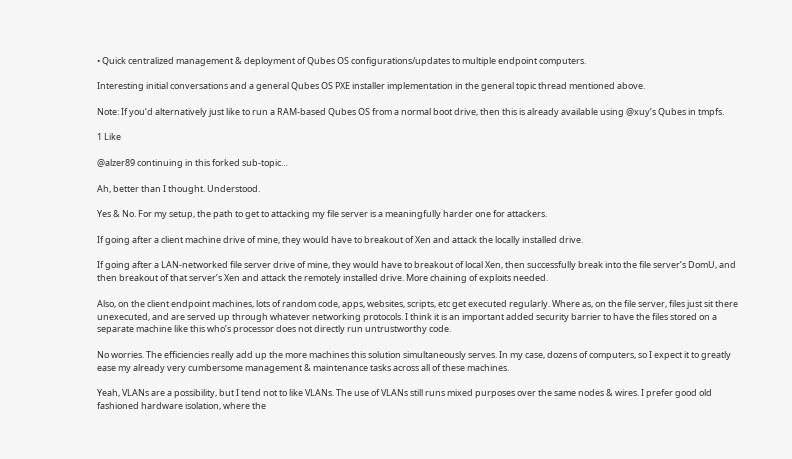• Quick centralized management & deployment of Qubes OS configurations/updates to multiple endpoint computers.

Interesting initial conversations and a general Qubes OS PXE installer implementation in the general topic thread mentioned above.

Note: If you’d alternatively just like to run a RAM-based Qubes OS from a normal boot drive, then this is already available using @xuy’s Qubes in tmpfs.

1 Like

@alzer89 continuing in this forked sub-topic…

Ah, better than I thought. Understood.

Yes & No. For my setup, the path to get to attacking my file server is a meaningfully harder one for attackers.

If going after a client machine drive of mine, they would have to breakout of Xen and attack the locally installed drive.

If going after a LAN-networked file server drive of mine, they would have to breakout of local Xen, then successfully break into the file server’s DomU, and then breakout of that server’s Xen and attack the remotely installed drive. More chaining of exploits needed.

Also, on the client endpoint machines, lots of random code, apps, websites, scripts, etc get executed regularly. Where as, on the file server, files just sit there unexecuted, and are served up through whatever networking protocols. I think it is an important added security barrier to have the files stored on a separate machine like this who’s processor does not directly run untrustworthy code.

No worries. The efficiencies really add up the more machines this solution simultaneously serves. In my case, dozens of computers, so I expect it to greatly ease my already very cumbersome management & maintenance tasks across all of these machines.

Yeah, VLANs are a possibility, but I tend not to like VLANs. The use of VLANs still runs mixed purposes over the same nodes & wires. I prefer good old fashioned hardware isolation, where the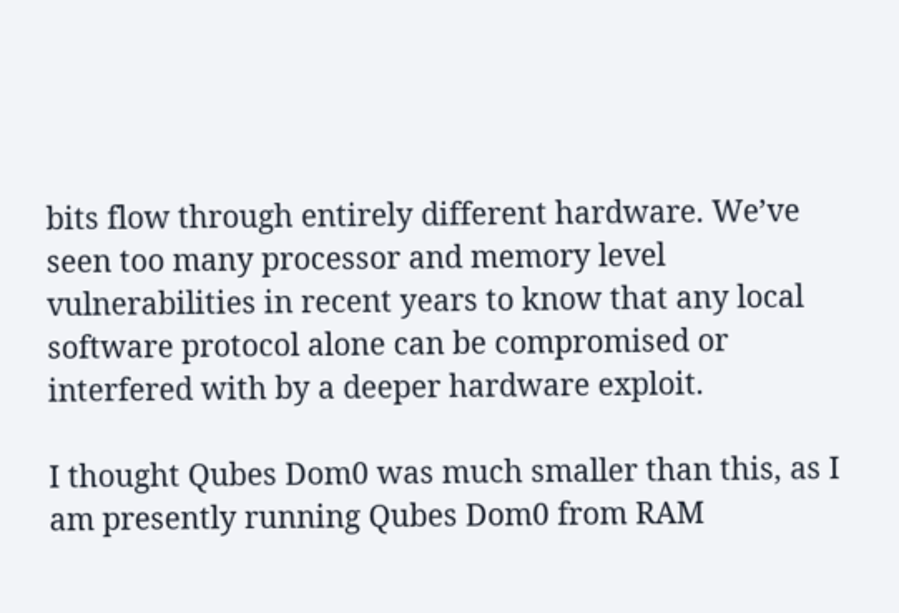bits flow through entirely different hardware. We’ve seen too many processor and memory level vulnerabilities in recent years to know that any local software protocol alone can be compromised or interfered with by a deeper hardware exploit.

I thought Qubes Dom0 was much smaller than this, as I am presently running Qubes Dom0 from RAM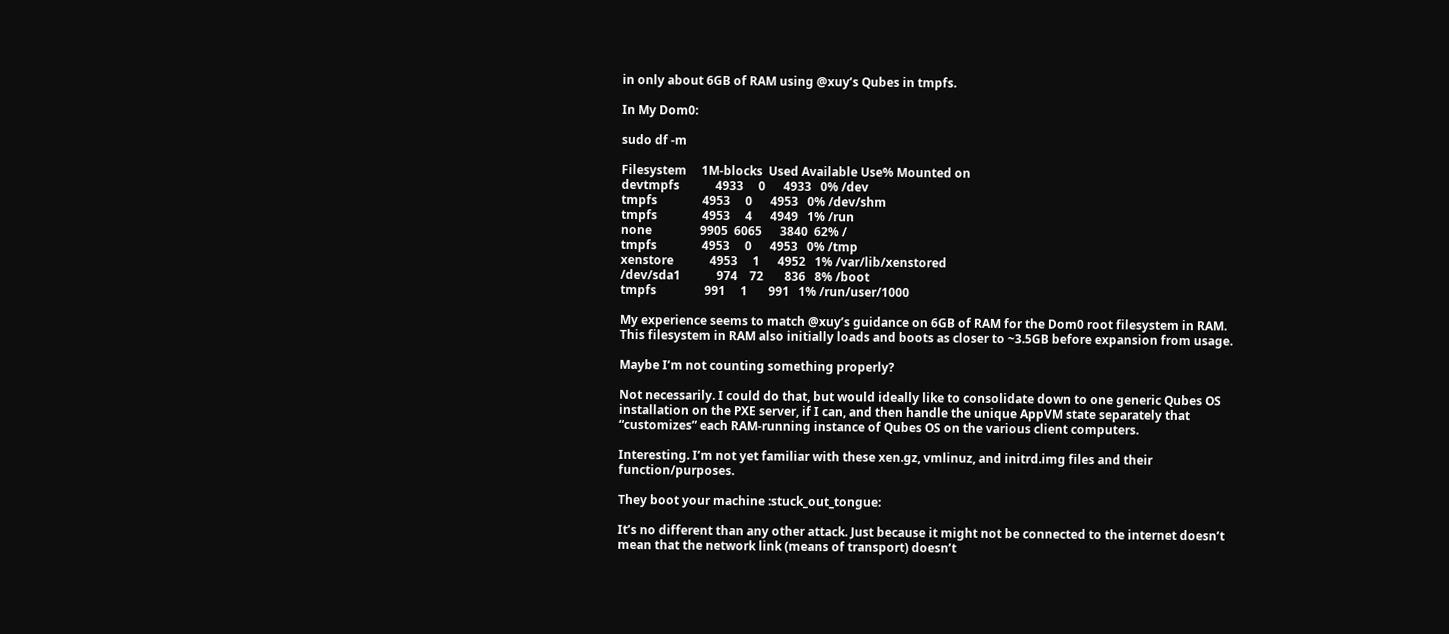in only about 6GB of RAM using @xuy’s Qubes in tmpfs.

In My Dom0:

sudo df -m

Filesystem     1M-blocks  Used Available Use% Mounted on
devtmpfs            4933     0      4933   0% /dev
tmpfs               4953     0      4953   0% /dev/shm
tmpfs               4953     4      4949   1% /run
none                9905  6065      3840  62% /
tmpfs               4953     0      4953   0% /tmp
xenstore            4953     1      4952   1% /var/lib/xenstored
/dev/sda1            974    72       836   8% /boot
tmpfs                991     1       991   1% /run/user/1000

My experience seems to match @xuy’s guidance on 6GB of RAM for the Dom0 root filesystem in RAM. This filesystem in RAM also initially loads and boots as closer to ~3.5GB before expansion from usage.

Maybe I’m not counting something properly?

Not necessarily. I could do that, but would ideally like to consolidate down to one generic Qubes OS installation on the PXE server, if I can, and then handle the unique AppVM state separately that “customizes” each RAM-running instance of Qubes OS on the various client computers.

Interesting. I’m not yet familiar with these xen.gz, vmlinuz, and initrd.img files and their function/purposes.

They boot your machine :stuck_out_tongue:

It’s no different than any other attack. Just because it might not be connected to the internet doesn’t mean that the network link (means of transport) doesn’t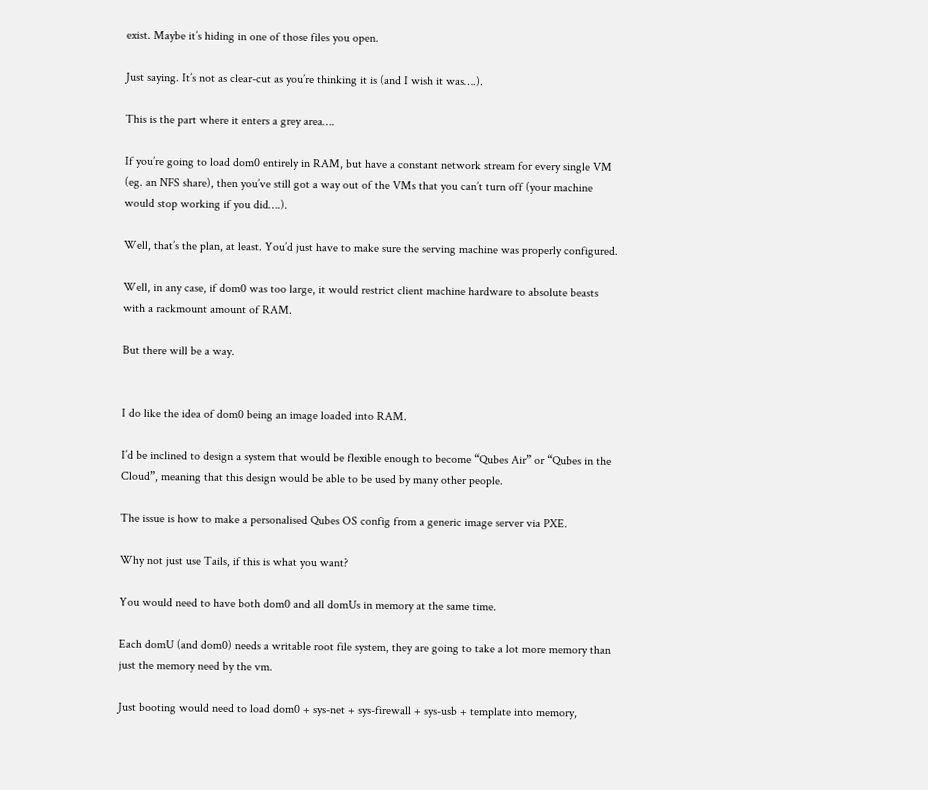exist. Maybe it’s hiding in one of those files you open.

Just saying. It’s not as clear-cut as you’re thinking it is (and I wish it was….).

This is the part where it enters a grey area….

If you’re going to load dom0 entirely in RAM, but have a constant network stream for every single VM (eg. an NFS share), then you’ve still got a way out of the VMs that you can’t turn off (your machine would stop working if you did….).

Well, that’s the plan, at least. You’d just have to make sure the serving machine was properly configured.

Well, in any case, if dom0 was too large, it would restrict client machine hardware to absolute beasts with a rackmount amount of RAM.

But there will be a way.


I do like the idea of dom0 being an image loaded into RAM.

I’d be inclined to design a system that would be flexible enough to become “Qubes Air” or “Qubes in the Cloud”, meaning that this design would be able to be used by many other people.

The issue is how to make a personalised Qubes OS config from a generic image server via PXE.

Why not just use Tails, if this is what you want?

You would need to have both dom0 and all domUs in memory at the same time.

Each domU (and dom0) needs a writable root file system, they are going to take a lot more memory than just the memory need by the vm.

Just booting would need to load dom0 + sys-net + sys-firewall + sys-usb + template into memory,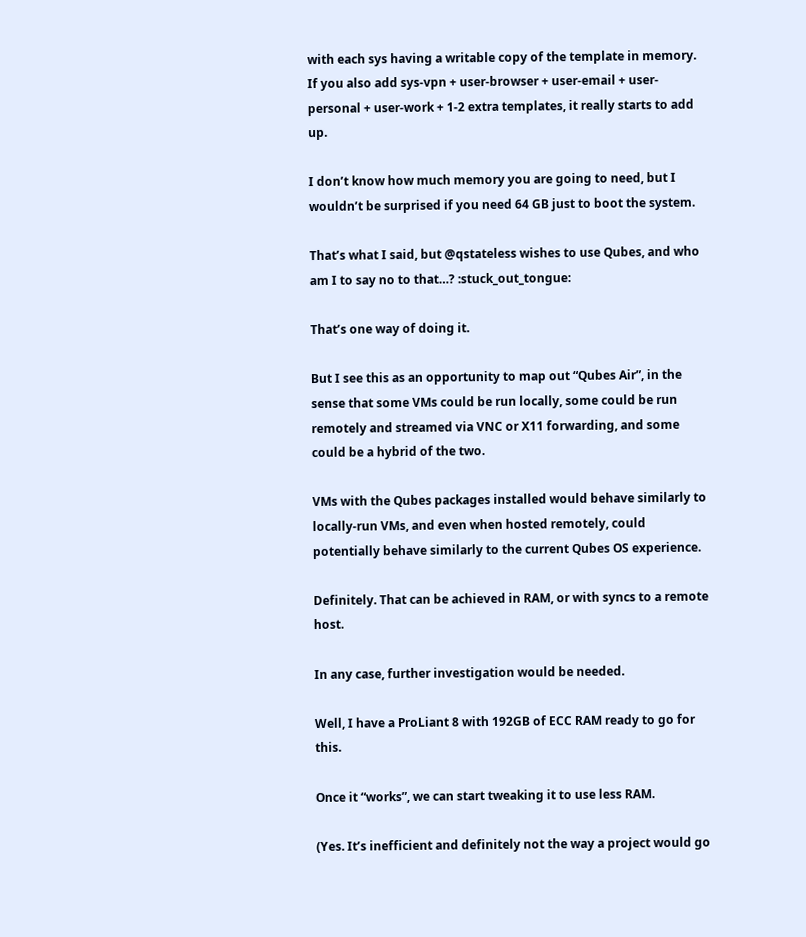with each sys having a writable copy of the template in memory. If you also add sys-vpn + user-browser + user-email + user-personal + user-work + 1-2 extra templates, it really starts to add up.

I don’t know how much memory you are going to need, but I wouldn’t be surprised if you need 64 GB just to boot the system.

That’s what I said, but @qstateless wishes to use Qubes, and who am I to say no to that…? :stuck_out_tongue:

That’s one way of doing it.

But I see this as an opportunity to map out “Qubes Air”, in the sense that some VMs could be run locally, some could be run remotely and streamed via VNC or X11 forwarding, and some could be a hybrid of the two.

VMs with the Qubes packages installed would behave similarly to locally-run VMs, and even when hosted remotely, could potentially behave similarly to the current Qubes OS experience.

Definitely. That can be achieved in RAM, or with syncs to a remote host.

In any case, further investigation would be needed.

Well, I have a ProLiant 8 with 192GB of ECC RAM ready to go for this.

Once it “works”, we can start tweaking it to use less RAM.

(Yes. It’s inefficient and definitely not the way a project would go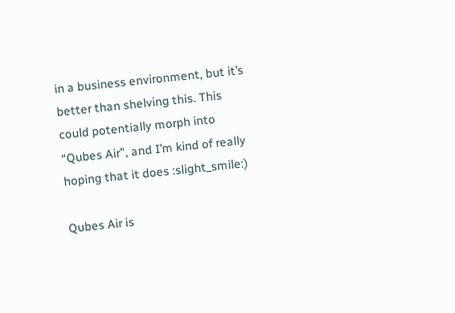in a business environment, but it’s better than shelving this. This could potentially morph into “Qubes Air”, and I’m kind of really hoping that it does :slight_smile:)

Qubes Air is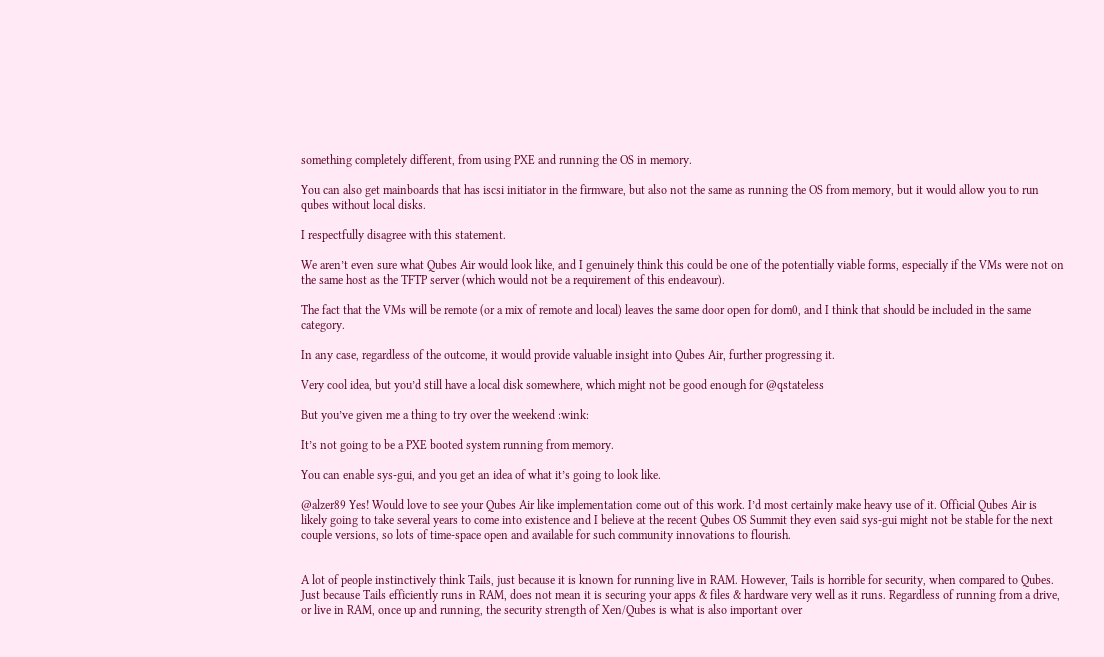something completely different, from using PXE and running the OS in memory.

You can also get mainboards that has iscsi initiator in the firmware, but also not the same as running the OS from memory, but it would allow you to run qubes without local disks.

I respectfully disagree with this statement.

We aren’t even sure what Qubes Air would look like, and I genuinely think this could be one of the potentially viable forms, especially if the VMs were not on the same host as the TFTP server (which would not be a requirement of this endeavour).

The fact that the VMs will be remote (or a mix of remote and local) leaves the same door open for dom0, and I think that should be included in the same category.

In any case, regardless of the outcome, it would provide valuable insight into Qubes Air, further progressing it.

Very cool idea, but you’d still have a local disk somewhere, which might not be good enough for @qstateless

But you’ve given me a thing to try over the weekend :wink:

It’s not going to be a PXE booted system running from memory.

You can enable sys-gui, and you get an idea of what it’s going to look like.

@alzer89 Yes! Would love to see your Qubes Air like implementation come out of this work. I’d most certainly make heavy use of it. Official Qubes Air is likely going to take several years to come into existence and I believe at the recent Qubes OS Summit they even said sys-gui might not be stable for the next couple versions, so lots of time-space open and available for such community innovations to flourish.


A lot of people instinctively think Tails, just because it is known for running live in RAM. However, Tails is horrible for security, when compared to Qubes. Just because Tails efficiently runs in RAM, does not mean it is securing your apps & files & hardware very well as it runs. Regardless of running from a drive, or live in RAM, once up and running, the security strength of Xen/Qubes is what is also important over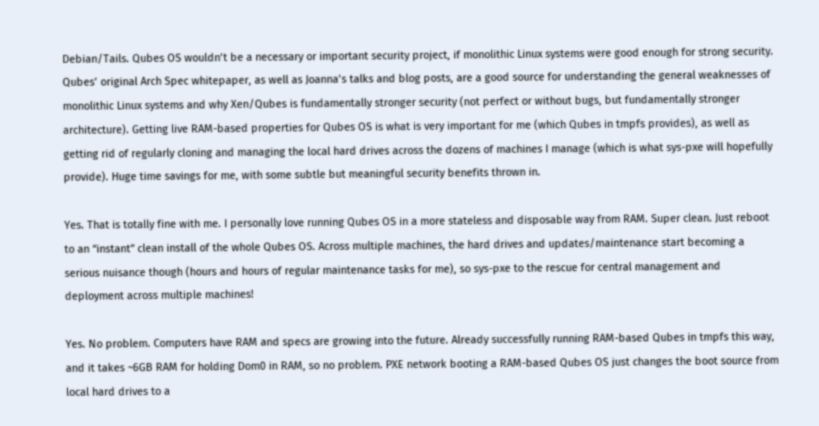Debian/Tails. Qubes OS wouldn’t be a necessary or important security project, if monolithic Linux systems were good enough for strong security. Qubes’ original Arch Spec whitepaper, as well as Joanna’s talks and blog posts, are a good source for understanding the general weaknesses of monolithic Linux systems and why Xen/Qubes is fundamentally stronger security (not perfect or without bugs, but fundamentally stronger architecture). Getting live RAM-based properties for Qubes OS is what is very important for me (which Qubes in tmpfs provides), as well as getting rid of regularly cloning and managing the local hard drives across the dozens of machines I manage (which is what sys-pxe will hopefully provide). Huge time savings for me, with some subtle but meaningful security benefits thrown in.

Yes. That is totally fine with me. I personally love running Qubes OS in a more stateless and disposable way from RAM. Super clean. Just reboot to an “instant” clean install of the whole Qubes OS. Across multiple machines, the hard drives and updates/maintenance start becoming a serious nuisance though (hours and hours of regular maintenance tasks for me), so sys-pxe to the rescue for central management and deployment across multiple machines!

Yes. No problem. Computers have RAM and specs are growing into the future. Already successfully running RAM-based Qubes in tmpfs this way, and it takes ~6GB RAM for holding Dom0 in RAM, so no problem. PXE network booting a RAM-based Qubes OS just changes the boot source from local hard drives to a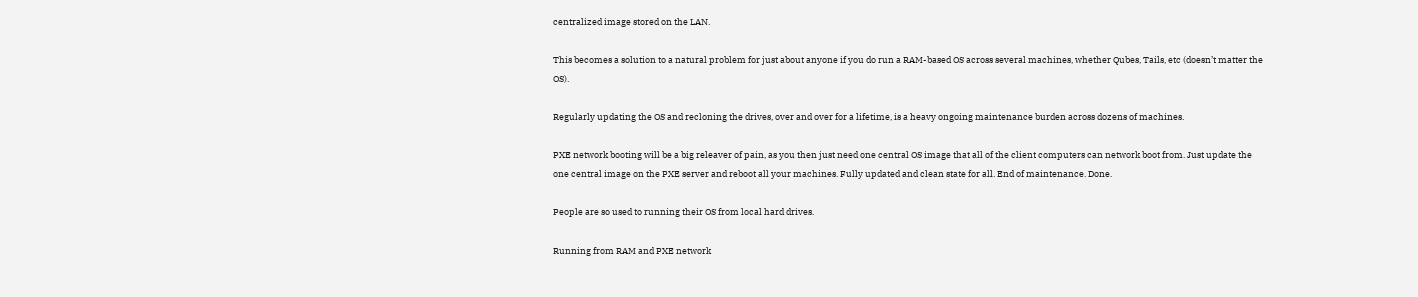centralized image stored on the LAN.

This becomes a solution to a natural problem for just about anyone if you do run a RAM-based OS across several machines, whether Qubes, Tails, etc (doesn’t matter the OS).

Regularly updating the OS and recloning the drives, over and over for a lifetime, is a heavy ongoing maintenance burden across dozens of machines.

PXE network booting will be a big releaver of pain, as you then just need one central OS image that all of the client computers can network boot from. Just update the one central image on the PXE server and reboot all your machines. Fully updated and clean state for all. End of maintenance. Done.

People are so used to running their OS from local hard drives.

Running from RAM and PXE network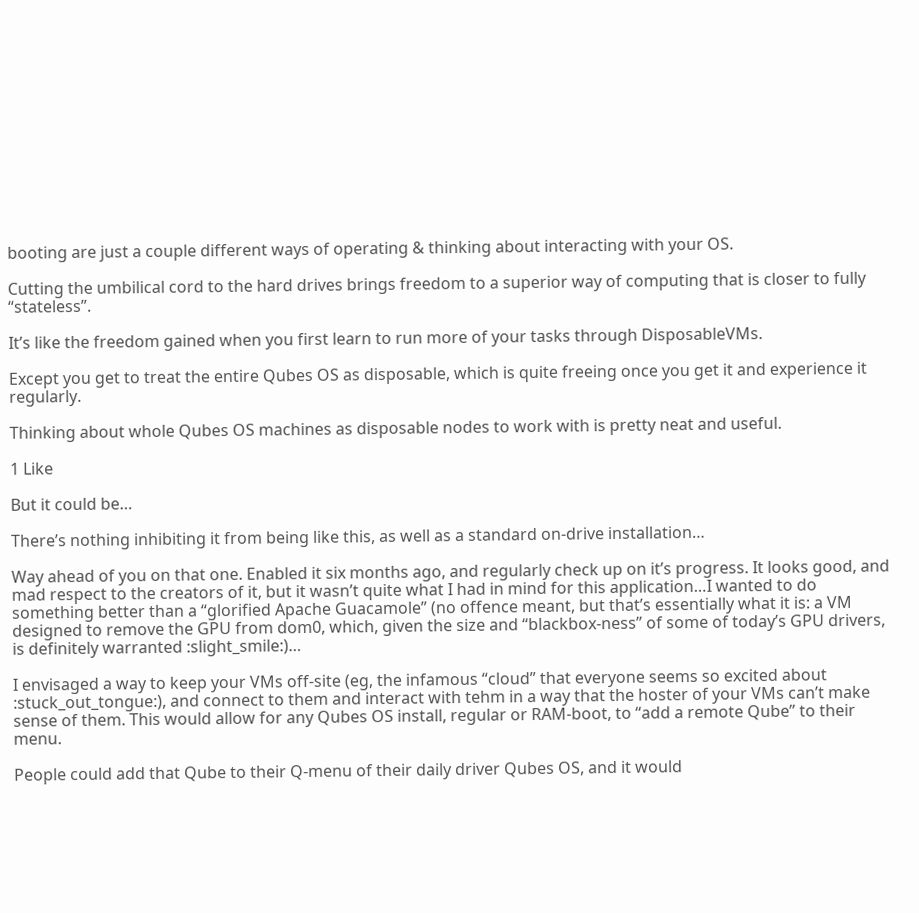booting are just a couple different ways of operating & thinking about interacting with your OS.

Cutting the umbilical cord to the hard drives brings freedom to a superior way of computing that is closer to fully “stateless”.

It’s like the freedom gained when you first learn to run more of your tasks through DisposableVMs.

Except you get to treat the entire Qubes OS as disposable, which is quite freeing once you get it and experience it regularly.

Thinking about whole Qubes OS machines as disposable nodes to work with is pretty neat and useful.

1 Like

But it could be…

There’s nothing inhibiting it from being like this, as well as a standard on-drive installation…

Way ahead of you on that one. Enabled it six months ago, and regularly check up on it’s progress. It looks good, and mad respect to the creators of it, but it wasn’t quite what I had in mind for this application…I wanted to do something better than a “glorified Apache Guacamole” (no offence meant, but that’s essentially what it is: a VM designed to remove the GPU from dom0, which, given the size and “blackbox-ness” of some of today’s GPU drivers, is definitely warranted :slight_smile:)…

I envisaged a way to keep your VMs off-site (eg, the infamous “cloud” that everyone seems so excited about :stuck_out_tongue:), and connect to them and interact with tehm in a way that the hoster of your VMs can’t make sense of them. This would allow for any Qubes OS install, regular or RAM-boot, to “add a remote Qube” to their menu.

People could add that Qube to their Q-menu of their daily driver Qubes OS, and it would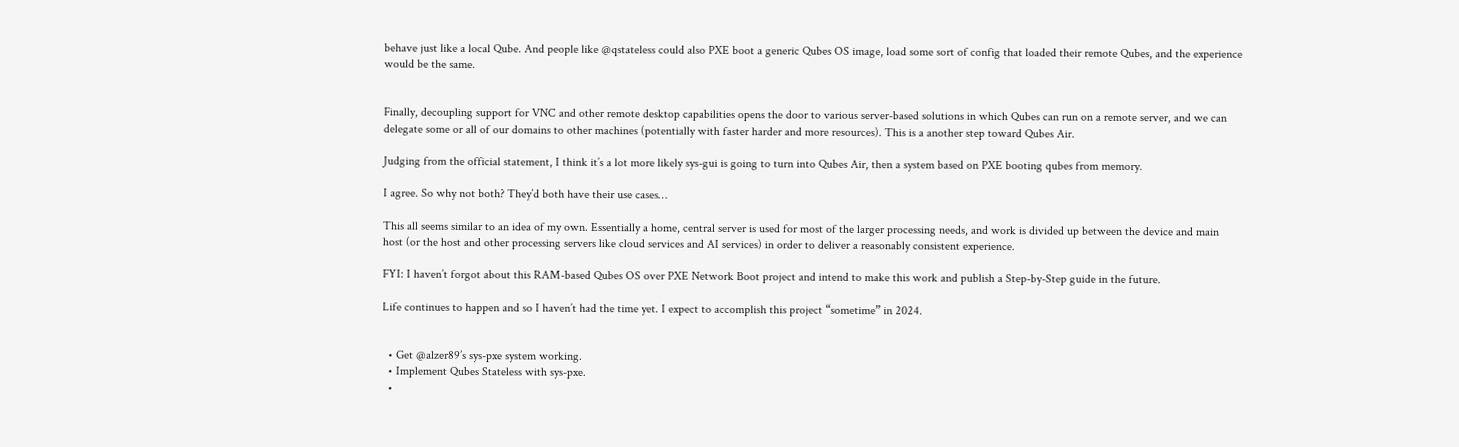behave just like a local Qube. And people like @qstateless could also PXE boot a generic Qubes OS image, load some sort of config that loaded their remote Qubes, and the experience would be the same.


Finally, decoupling support for VNC and other remote desktop capabilities opens the door to various server-based solutions in which Qubes can run on a remote server, and we can delegate some or all of our domains to other machines (potentially with faster harder and more resources). This is a another step toward Qubes Air.

Judging from the official statement, I think it’s a lot more likely sys-gui is going to turn into Qubes Air, then a system based on PXE booting qubes from memory.

I agree. So why not both? They’d both have their use cases…

This all seems similar to an idea of my own. Essentially a home, central server is used for most of the larger processing needs, and work is divided up between the device and main host (or the host and other processing servers like cloud services and AI services) in order to deliver a reasonably consistent experience.

FYI: I haven’t forgot about this RAM-based Qubes OS over PXE Network Boot project and intend to make this work and publish a Step-by-Step guide in the future.

Life continues to happen and so I haven’t had the time yet. I expect to accomplish this project “sometime” in 2024.


  • Get @alzer89’s sys-pxe system working.
  • Implement Qubes Stateless with sys-pxe.
  •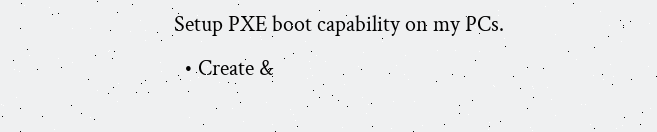Setup PXE boot capability on my PCs.
  • Create &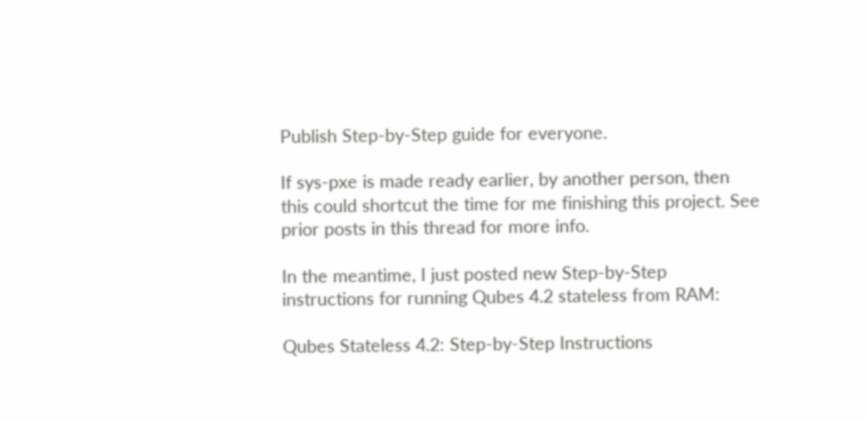Publish Step-by-Step guide for everyone.

If sys-pxe is made ready earlier, by another person, then this could shortcut the time for me finishing this project. See prior posts in this thread for more info.

In the meantime, I just posted new Step-by-Step instructions for running Qubes 4.2 stateless from RAM:

Qubes Stateless 4.2: Step-by-Step Instructions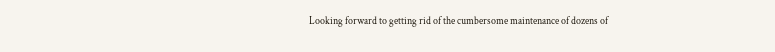Looking forward to getting rid of the cumbersome maintenance of dozens of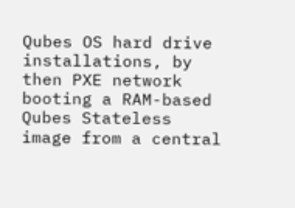Qubes OS hard drive installations, by then PXE network booting a RAM-based Qubes Stateless image from a central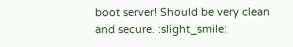boot server! Should be very clean and secure. :slight_smile: